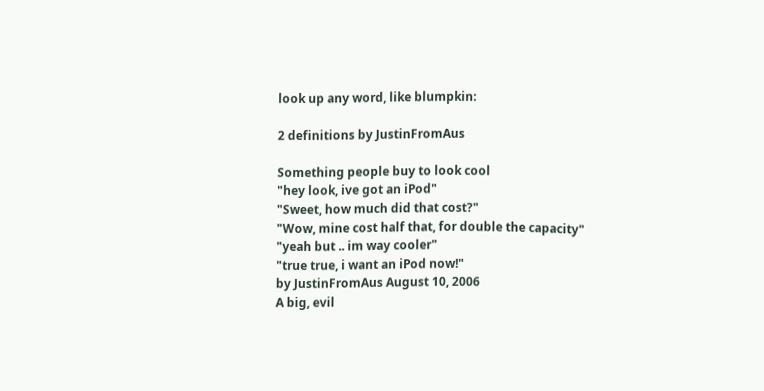look up any word, like blumpkin:

2 definitions by JustinFromAus

Something people buy to look cool
"hey look, ive got an iPod"
"Sweet, how much did that cost?"
"Wow, mine cost half that, for double the capacity"
"yeah but .. im way cooler"
"true true, i want an iPod now!"
by JustinFromAus August 10, 2006
A big, evil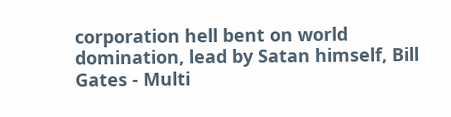corporation hell bent on world domination, lead by Satan himself, Bill Gates - Multi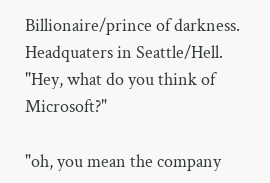Billionaire/prince of darkness. Headquaters in Seattle/Hell.
"Hey, what do you think of Microsoft?"

"oh, you mean the company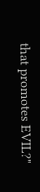that promotes EVIL?"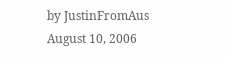by JustinFromAus August 10, 2006